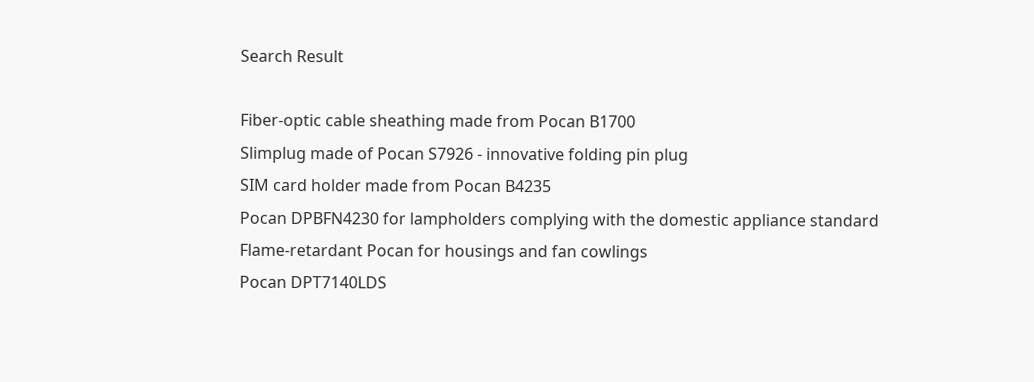Search Result

Fiber-optic cable sheathing made from Pocan B1700
Slimplug made of Pocan S7926 - innovative folding pin plug
SIM card holder made from Pocan B4235
Pocan DPBFN4230 for lampholders complying with the domestic appliance standard
Flame-retardant Pocan for housings and fan cowlings
Pocan DPT7140LDS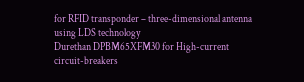for RFID transponder – three-dimensional antenna using LDS technology
Durethan DPBM65XFM30 for High-current circuit-breakers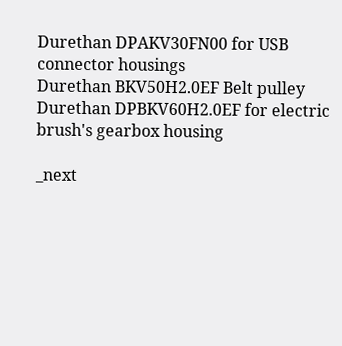Durethan DPAKV30FN00 for USB connector housings
Durethan BKV50H2.0EF Belt pulley
Durethan DPBKV60H2.0EF for electric brush's gearbox housing

_next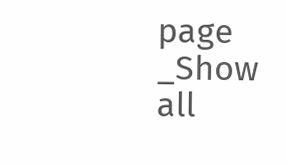page        _Show all